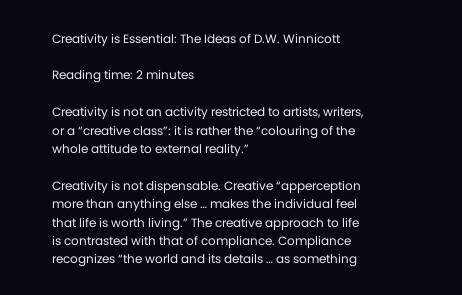Creativity is Essential: The Ideas of D.W. Winnicott

Reading time: 2 minutes

Creativity is not an activity restricted to artists, writers, or a “creative class”: it is rather the “colouring of the whole attitude to external reality.”

Creativity is not dispensable. Creative “apperception more than anything else … makes the individual feel that life is worth living.” The creative approach to life is contrasted with that of compliance. Compliance recognizes “the world and its details … as something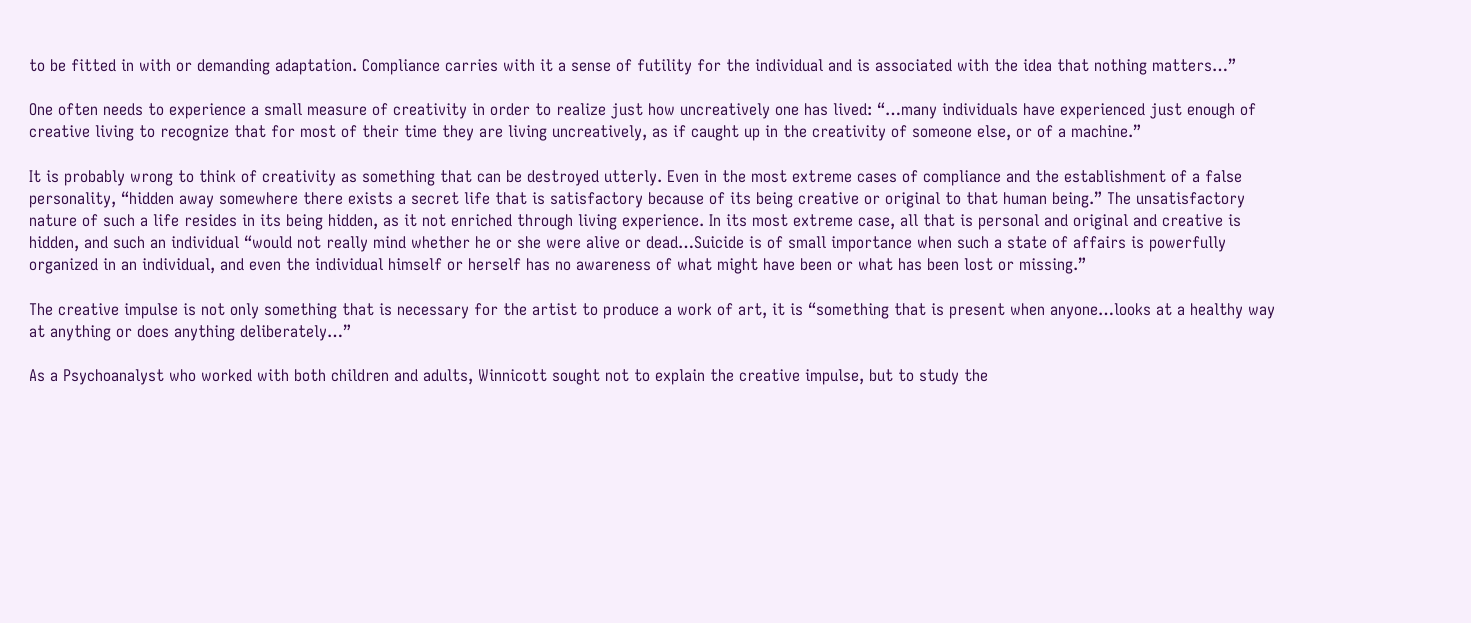to be fitted in with or demanding adaptation. Compliance carries with it a sense of futility for the individual and is associated with the idea that nothing matters…”

One often needs to experience a small measure of creativity in order to realize just how uncreatively one has lived: “…many individuals have experienced just enough of creative living to recognize that for most of their time they are living uncreatively, as if caught up in the creativity of someone else, or of a machine.”

It is probably wrong to think of creativity as something that can be destroyed utterly. Even in the most extreme cases of compliance and the establishment of a false personality, “hidden away somewhere there exists a secret life that is satisfactory because of its being creative or original to that human being.” The unsatisfactory nature of such a life resides in its being hidden, as it not enriched through living experience. In its most extreme case, all that is personal and original and creative is hidden, and such an individual “would not really mind whether he or she were alive or dead…Suicide is of small importance when such a state of affairs is powerfully organized in an individual, and even the individual himself or herself has no awareness of what might have been or what has been lost or missing.”

The creative impulse is not only something that is necessary for the artist to produce a work of art, it is “something that is present when anyone…looks at a healthy way at anything or does anything deliberately…”

As a Psychoanalyst who worked with both children and adults, Winnicott sought not to explain the creative impulse, but to study the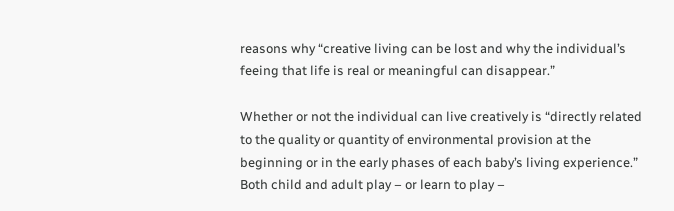reasons why “creative living can be lost and why the individual’s feeing that life is real or meaningful can disappear.”

Whether or not the individual can live creatively is “directly related to the quality or quantity of environmental provision at the beginning or in the early phases of each baby’s living experience.”  Both child and adult play – or learn to play –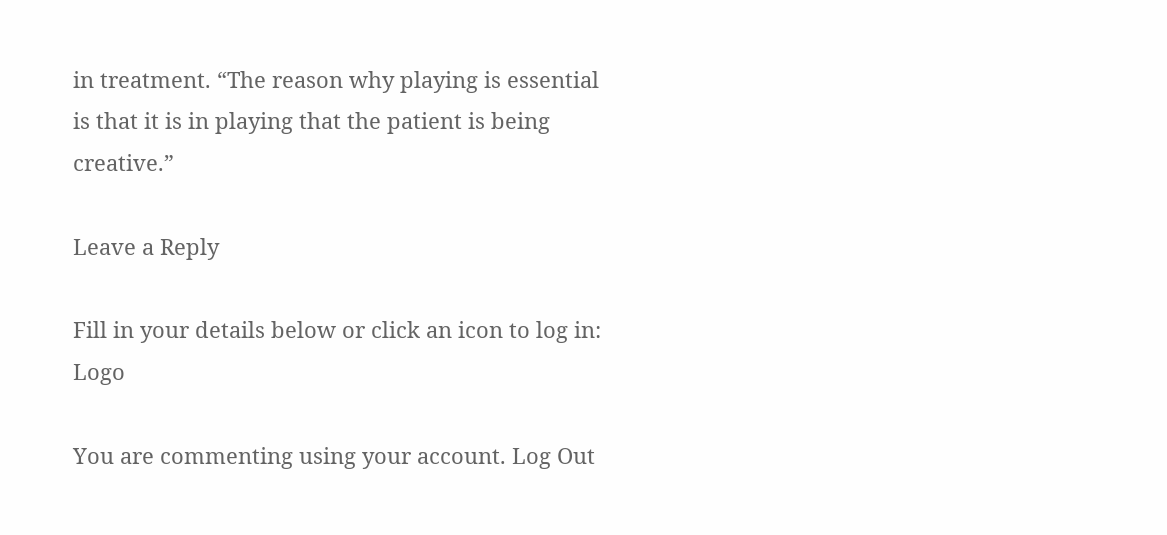in treatment. “The reason why playing is essential is that it is in playing that the patient is being creative.”

Leave a Reply

Fill in your details below or click an icon to log in: Logo

You are commenting using your account. Log Out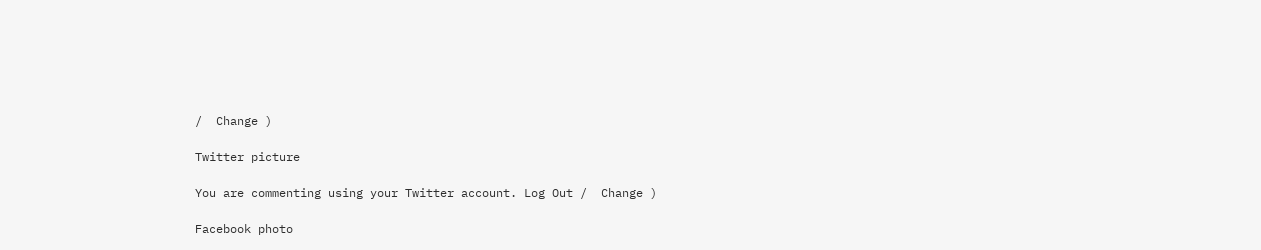/  Change )

Twitter picture

You are commenting using your Twitter account. Log Out /  Change )

Facebook photo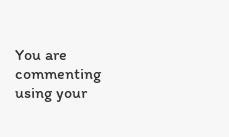You are commenting using your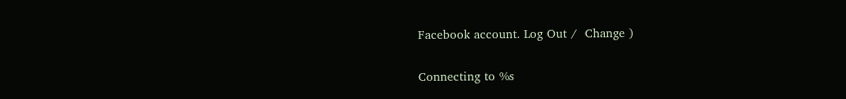Facebook account. Log Out /  Change )

Connecting to %s